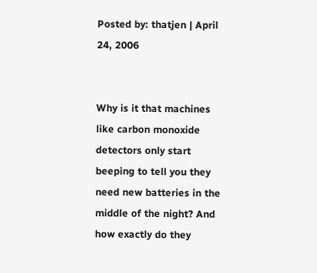Posted by: thatjen | April 24, 2006


Why is it that machines like carbon monoxide detectors only start beeping to tell you they need new batteries in the middle of the night? And how exactly do they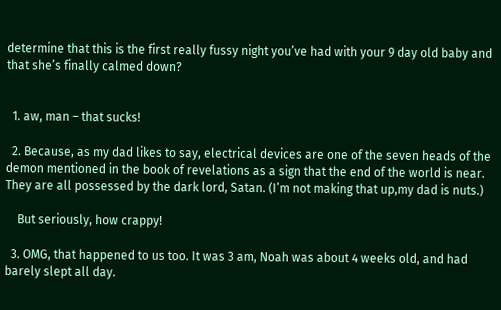determine that this is the first really fussy night you’ve had with your 9 day old baby and that she’s finally calmed down?


  1. aw, man – that sucks!

  2. Because, as my dad likes to say, electrical devices are one of the seven heads of the demon mentioned in the book of revelations as a sign that the end of the world is near. They are all possessed by the dark lord, Satan. (I’m not making that up,my dad is nuts.)

    But seriously, how crappy!

  3. OMG, that happened to us too. It was 3 am, Noah was about 4 weeks old, and had barely slept all day.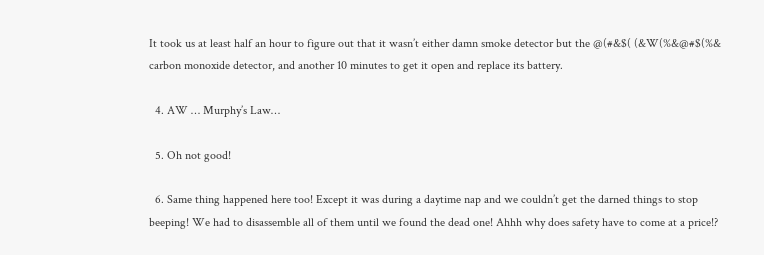It took us at least half an hour to figure out that it wasn’t either damn smoke detector but the @(#&$( (&W(%&@#$(%& carbon monoxide detector, and another 10 minutes to get it open and replace its battery.

  4. AW … Murphy’s Law…

  5. Oh not good!

  6. Same thing happened here too! Except it was during a daytime nap and we couldn’t get the darned things to stop beeping! We had to disassemble all of them until we found the dead one! Ahhh why does safety have to come at a price!?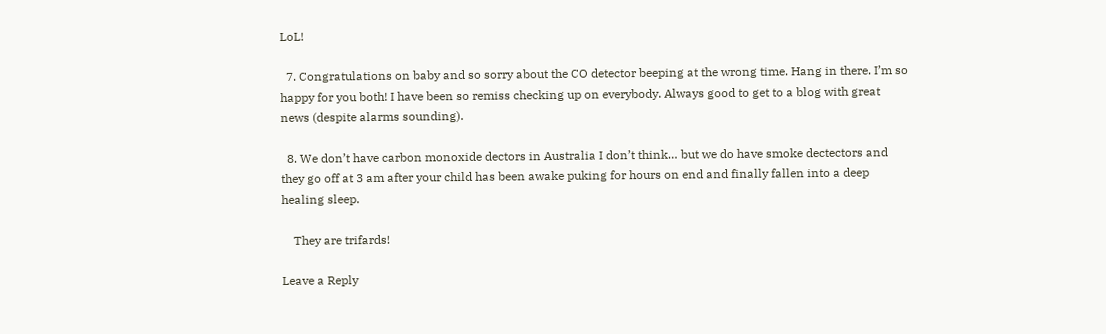LoL!

  7. Congratulations on baby and so sorry about the CO detector beeping at the wrong time. Hang in there. I’m so happy for you both! I have been so remiss checking up on everybody. Always good to get to a blog with great news (despite alarms sounding).

  8. We don’t have carbon monoxide dectors in Australia I don’t think… but we do have smoke dectectors and they go off at 3 am after your child has been awake puking for hours on end and finally fallen into a deep healing sleep.

    They are trifards!

Leave a Reply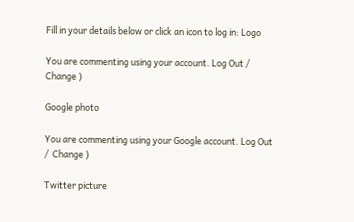Fill in your details below or click an icon to log in: Logo

You are commenting using your account. Log Out /  Change )

Google photo

You are commenting using your Google account. Log Out /  Change )

Twitter picture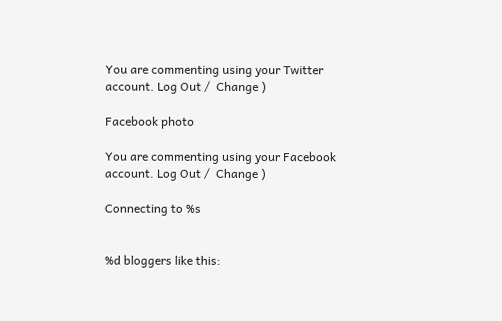You are commenting using your Twitter account. Log Out /  Change )

Facebook photo

You are commenting using your Facebook account. Log Out /  Change )

Connecting to %s


%d bloggers like this: